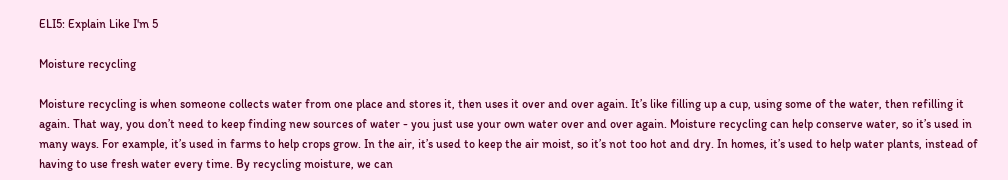ELI5: Explain Like I'm 5

Moisture recycling

Moisture recycling is when someone collects water from one place and stores it, then uses it over and over again. It’s like filling up a cup, using some of the water, then refilling it again. That way, you don’t need to keep finding new sources of water - you just use your own water over and over again. Moisture recycling can help conserve water, so it’s used in many ways. For example, it’s used in farms to help crops grow. In the air, it’s used to keep the air moist, so it’s not too hot and dry. In homes, it’s used to help water plants, instead of having to use fresh water every time. By recycling moisture, we can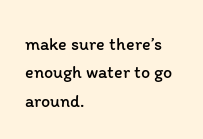make sure there’s enough water to go around.